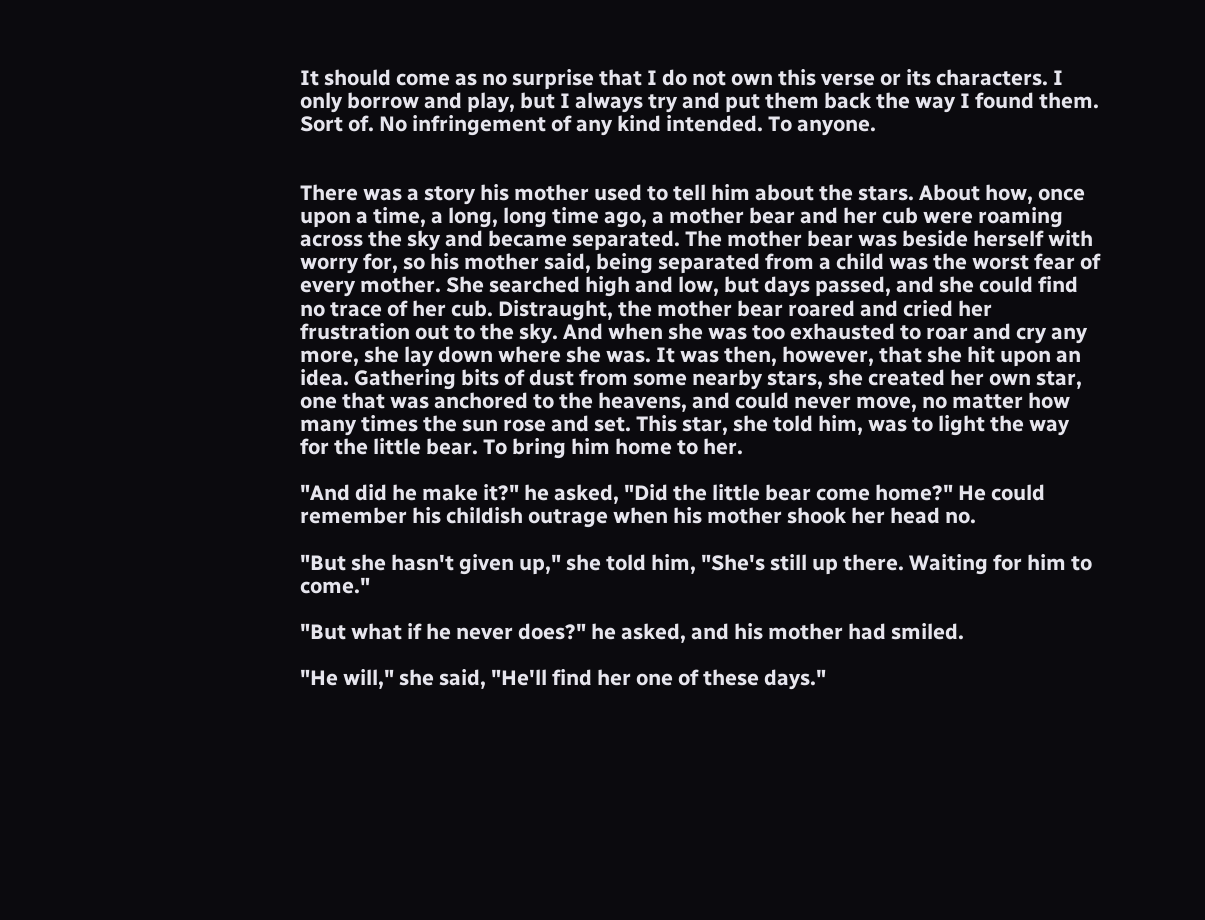It should come as no surprise that I do not own this verse or its characters. I only borrow and play, but I always try and put them back the way I found them. Sort of. No infringement of any kind intended. To anyone.


There was a story his mother used to tell him about the stars. About how, once upon a time, a long, long time ago, a mother bear and her cub were roaming across the sky and became separated. The mother bear was beside herself with worry for, so his mother said, being separated from a child was the worst fear of every mother. She searched high and low, but days passed, and she could find no trace of her cub. Distraught, the mother bear roared and cried her frustration out to the sky. And when she was too exhausted to roar and cry any more, she lay down where she was. It was then, however, that she hit upon an idea. Gathering bits of dust from some nearby stars, she created her own star, one that was anchored to the heavens, and could never move, no matter how many times the sun rose and set. This star, she told him, was to light the way for the little bear. To bring him home to her.

"And did he make it?" he asked, "Did the little bear come home?" He could remember his childish outrage when his mother shook her head no.

"But she hasn't given up," she told him, "She's still up there. Waiting for him to come."

"But what if he never does?" he asked, and his mother had smiled.

"He will," she said, "He'll find her one of these days."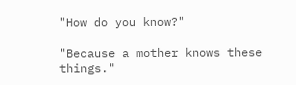"How do you know?"

"Because a mother knows these things."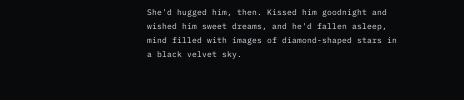She'd hugged him, then. Kissed him goodnight and wished him sweet dreams, and he'd fallen asleep, mind filled with images of diamond-shaped stars in a black velvet sky.